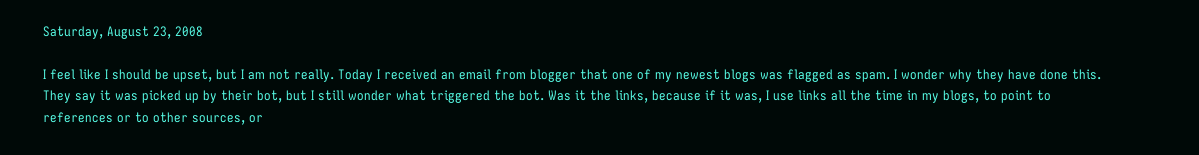Saturday, August 23, 2008

I feel like I should be upset, but I am not really. Today I received an email from blogger that one of my newest blogs was flagged as spam. I wonder why they have done this. They say it was picked up by their bot, but I still wonder what triggered the bot. Was it the links, because if it was, I use links all the time in my blogs, to point to references or to other sources, or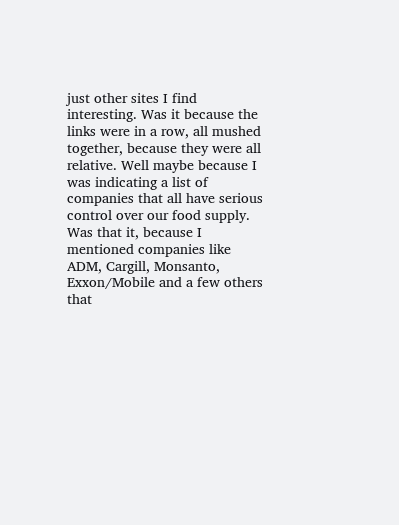just other sites I find interesting. Was it because the links were in a row, all mushed together, because they were all relative. Well maybe because I was indicating a list of companies that all have serious control over our food supply. Was that it, because I mentioned companies like ADM, Cargill, Monsanto, Exxon/Mobile and a few others that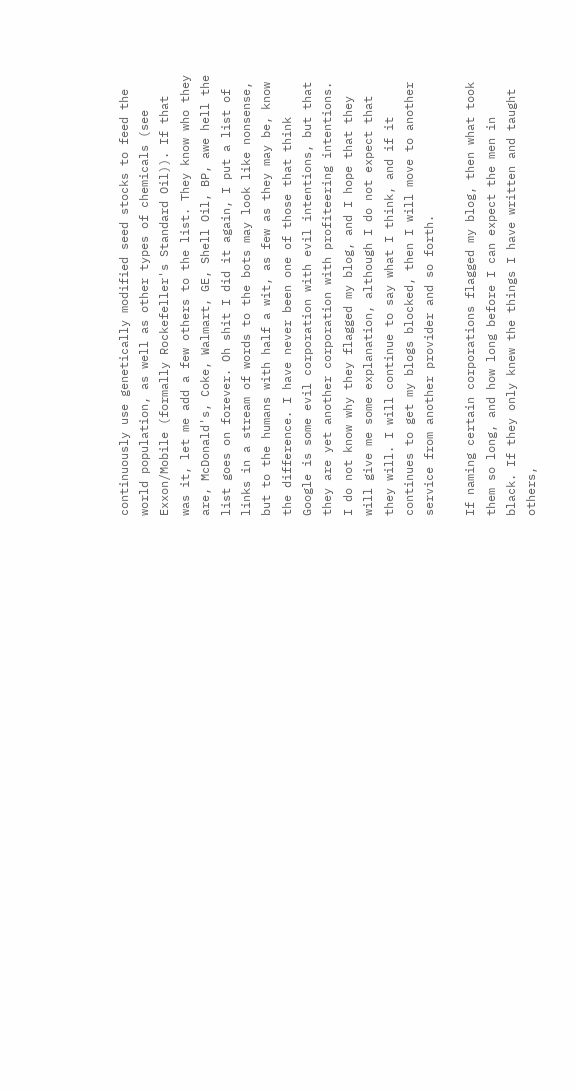continuously use genetically modified seed stocks to feed the world population, as well as other types of chemicals (see Exxon/Mobile (formally Rockefeller's Standard Oil)). If that was it, let me add a few others to the list. They know who they are, McDonald's, Coke, Walmart, GE, Shell Oil, BP, awe hell the list goes on forever. Oh shit I did it again, I put a list of links in a stream of words to the bots may look like nonsense, but to the humans with half a wit, as few as they may be, know the difference. I have never been one of those that think Google is some evil corporation with evil intentions, but that they are yet another corporation with profiteering intentions. I do not know why they flagged my blog, and I hope that they will give me some explanation, although I do not expect that they will. I will continue to say what I think, and if it continues to get my blogs blocked, then I will move to another service from another provider and so forth.

If naming certain corporations flagged my blog, then what took them so long, and how long before I can expect the men in black. If they only knew the things I have written and taught others,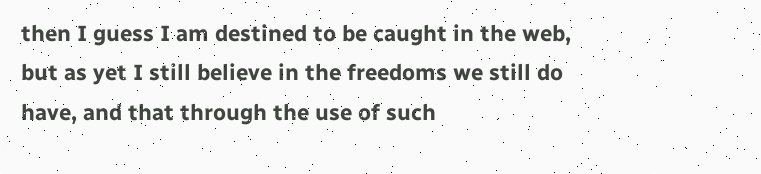then I guess I am destined to be caught in the web, but as yet I still believe in the freedoms we still do have, and that through the use of such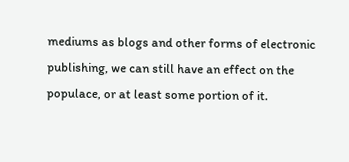mediums as blogs and other forms of electronic publishing, we can still have an effect on the populace, or at least some portion of it.